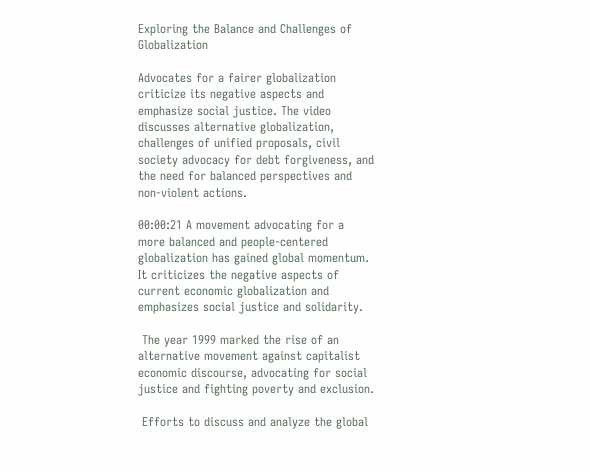Exploring the Balance and Challenges of Globalization

Advocates for a fairer globalization criticize its negative aspects and emphasize social justice. The video discusses alternative globalization, challenges of unified proposals, civil society advocacy for debt forgiveness, and the need for balanced perspectives and non-violent actions.

00:00:21 A movement advocating for a more balanced and people-centered globalization has gained global momentum. It criticizes the negative aspects of current economic globalization and emphasizes social justice and solidarity.

 The year 1999 marked the rise of an alternative movement against capitalist economic discourse, advocating for social justice and fighting poverty and exclusion.

 Efforts to discuss and analyze the global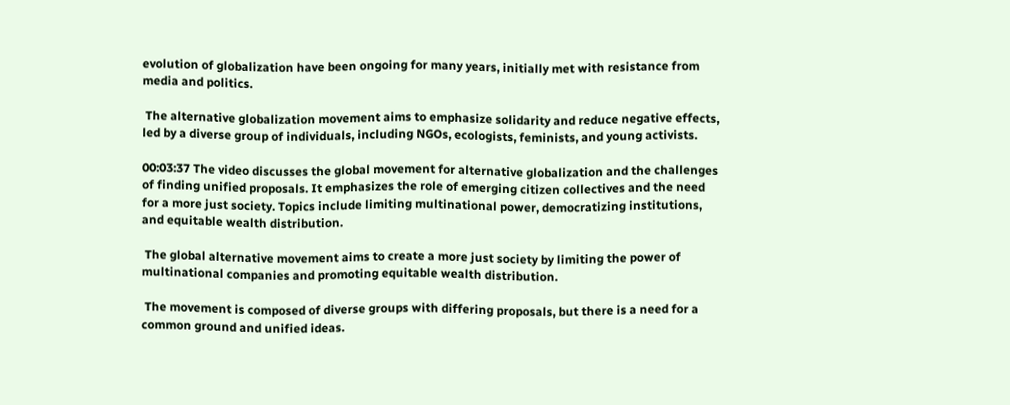evolution of globalization have been ongoing for many years, initially met with resistance from media and politics.

 The alternative globalization movement aims to emphasize solidarity and reduce negative effects, led by a diverse group of individuals, including NGOs, ecologists, feminists, and young activists.

00:03:37 The video discusses the global movement for alternative globalization and the challenges of finding unified proposals. It emphasizes the role of emerging citizen collectives and the need for a more just society. Topics include limiting multinational power, democratizing institutions, and equitable wealth distribution.

 The global alternative movement aims to create a more just society by limiting the power of multinational companies and promoting equitable wealth distribution.

 The movement is composed of diverse groups with differing proposals, but there is a need for a common ground and unified ideas.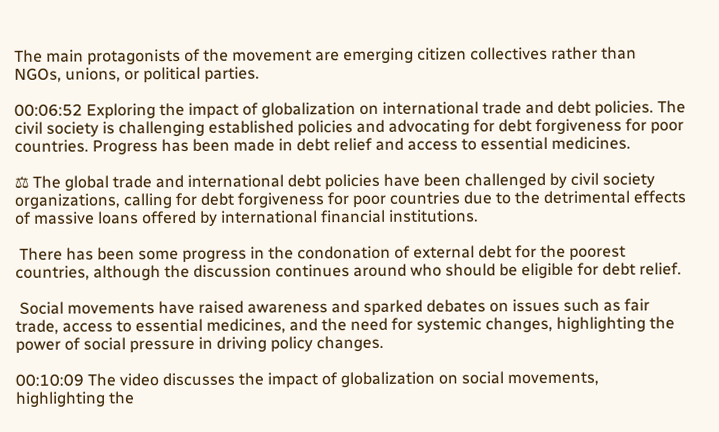The main protagonists of the movement are emerging citizen collectives rather than NGOs, unions, or political parties.

00:06:52 Exploring the impact of globalization on international trade and debt policies. The civil society is challenging established policies and advocating for debt forgiveness for poor countries. Progress has been made in debt relief and access to essential medicines.

⚖ The global trade and international debt policies have been challenged by civil society organizations, calling for debt forgiveness for poor countries due to the detrimental effects of massive loans offered by international financial institutions.

 There has been some progress in the condonation of external debt for the poorest countries, although the discussion continues around who should be eligible for debt relief.

 Social movements have raised awareness and sparked debates on issues such as fair trade, access to essential medicines, and the need for systemic changes, highlighting the power of social pressure in driving policy changes.

00:10:09 The video discusses the impact of globalization on social movements, highlighting the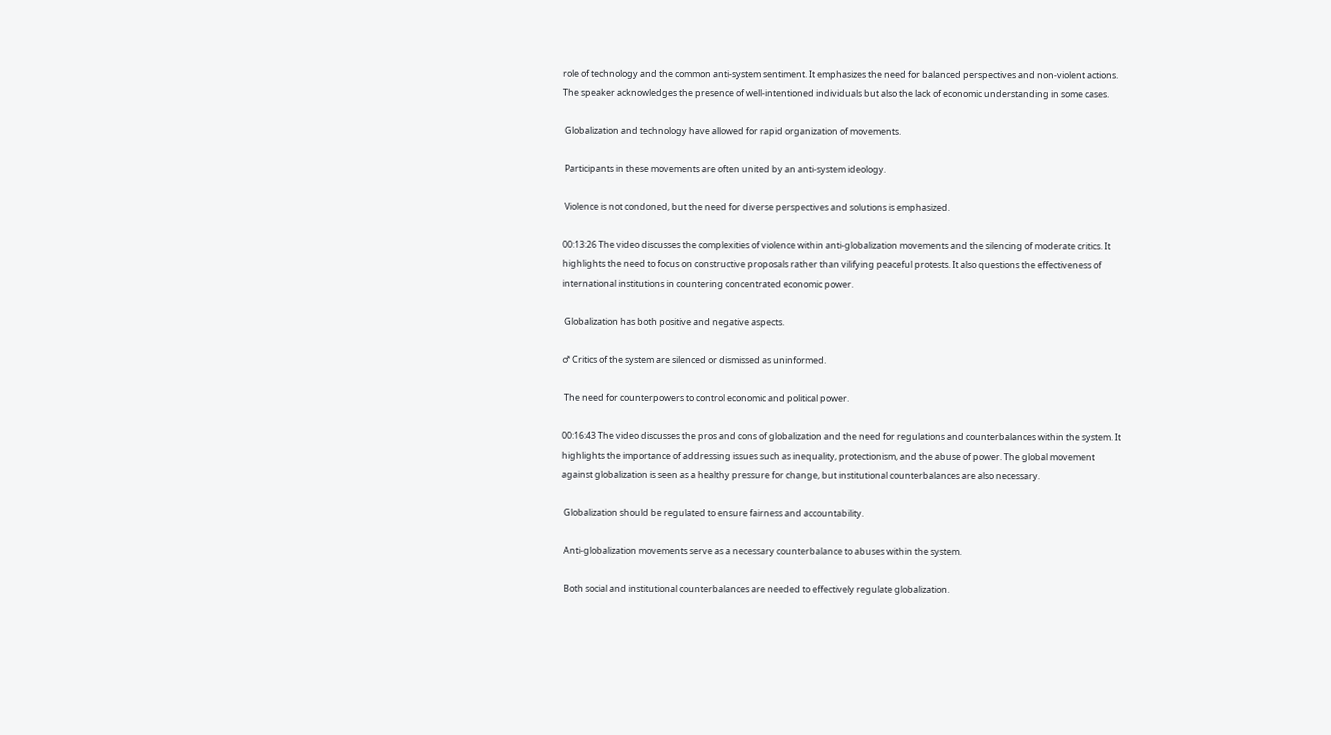role of technology and the common anti-system sentiment. It emphasizes the need for balanced perspectives and non-violent actions. The speaker acknowledges the presence of well-intentioned individuals but also the lack of economic understanding in some cases.

 Globalization and technology have allowed for rapid organization of movements.

 Participants in these movements are often united by an anti-system ideology.

 Violence is not condoned, but the need for diverse perspectives and solutions is emphasized.

00:13:26 The video discusses the complexities of violence within anti-globalization movements and the silencing of moderate critics. It highlights the need to focus on constructive proposals rather than vilifying peaceful protests. It also questions the effectiveness of international institutions in countering concentrated economic power.

 Globalization has both positive and negative aspects.

♂ Critics of the system are silenced or dismissed as uninformed.

 The need for counterpowers to control economic and political power.

00:16:43 The video discusses the pros and cons of globalization and the need for regulations and counterbalances within the system. It highlights the importance of addressing issues such as inequality, protectionism, and the abuse of power. The global movement against globalization is seen as a healthy pressure for change, but institutional counterbalances are also necessary.

 Globalization should be regulated to ensure fairness and accountability.

 Anti-globalization movements serve as a necessary counterbalance to abuses within the system.

 Both social and institutional counterbalances are needed to effectively regulate globalization.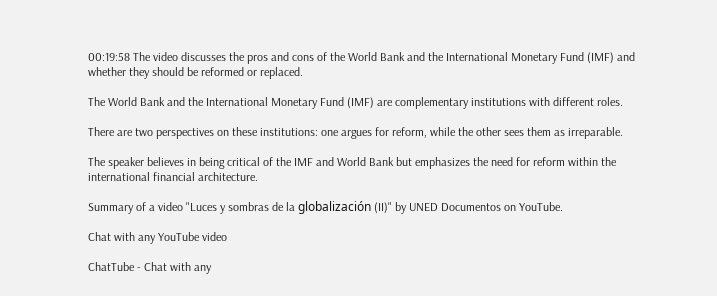00:19:58 The video discusses the pros and cons of the World Bank and the International Monetary Fund (IMF) and whether they should be reformed or replaced.

The World Bank and the International Monetary Fund (IMF) are complementary institutions with different roles.

There are two perspectives on these institutions: one argues for reform, while the other sees them as irreparable.

The speaker believes in being critical of the IMF and World Bank but emphasizes the need for reform within the international financial architecture.

Summary of a video "Luces y sombras de la globalización (II)" by UNED Documentos on YouTube.

Chat with any YouTube video

ChatTube - Chat with any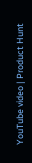YouTube video | Product Hunt